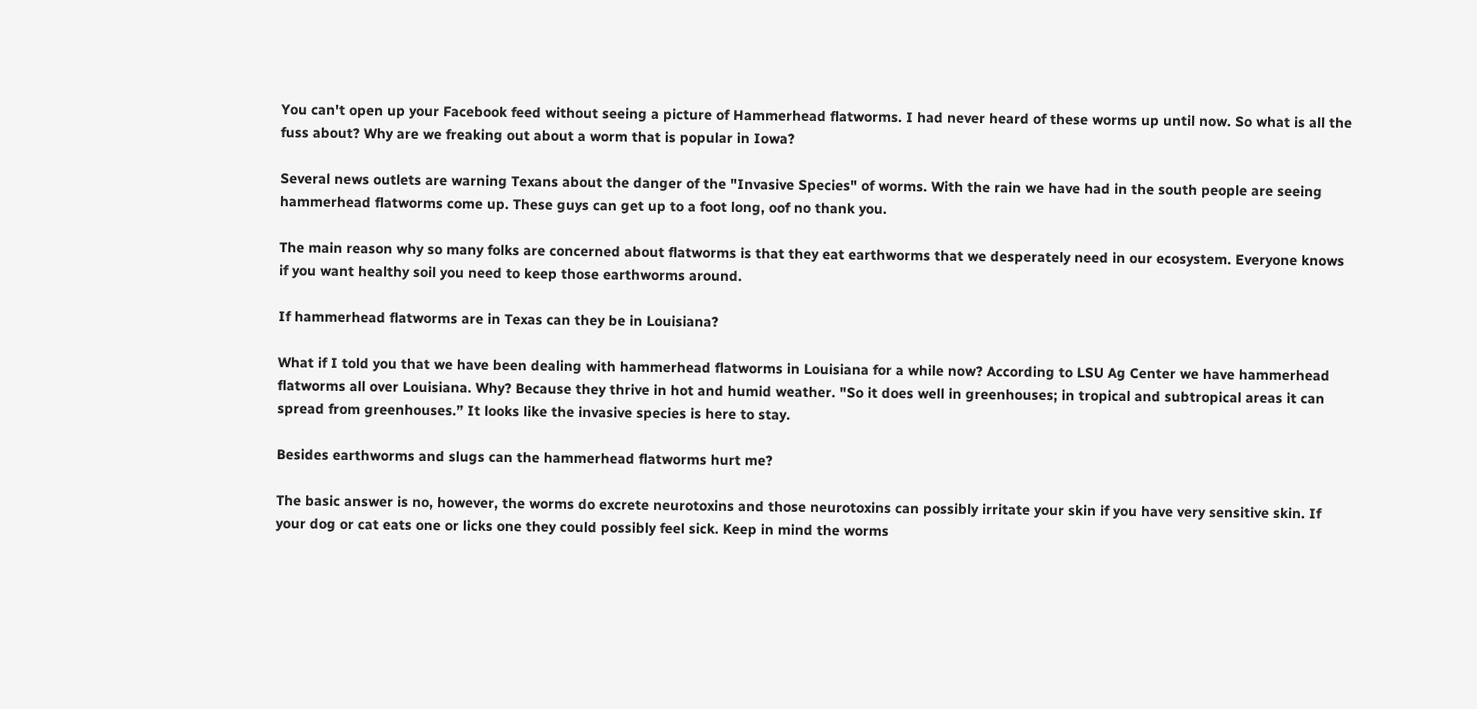You can't open up your Facebook feed without seeing a picture of Hammerhead flatworms. I had never heard of these worms up until now. So what is all the fuss about? Why are we freaking out about a worm that is popular in Iowa?

Several news outlets are warning Texans about the danger of the "Invasive Species" of worms. With the rain we have had in the south people are seeing hammerhead flatworms come up. These guys can get up to a foot long, oof no thank you.

The main reason why so many folks are concerned about flatworms is that they eat earthworms that we desperately need in our ecosystem. Everyone knows if you want healthy soil you need to keep those earthworms around.

If hammerhead flatworms are in Texas can they be in Louisiana?

What if I told you that we have been dealing with hammerhead flatworms in Louisiana for a while now? According to LSU Ag Center we have hammerhead flatworms all over Louisiana. Why? Because they thrive in hot and humid weather. "So it does well in greenhouses; in tropical and subtropical areas it can spread from greenhouses.” It looks like the invasive species is here to stay.

Besides earthworms and slugs can the hammerhead flatworms hurt me?

The basic answer is no, however, the worms do excrete neurotoxins and those neurotoxins can possibly irritate your skin if you have very sensitive skin. If your dog or cat eats one or licks one they could possibly feel sick. Keep in mind the worms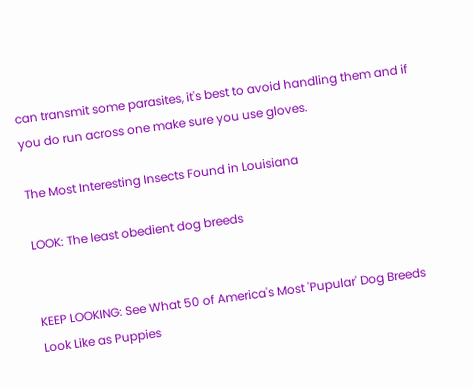can transmit some parasites, it's best to avoid handling them and if you do run across one make sure you use gloves.

The Most Interesting Insects Found in Louisiana

LOOK: The least obedient dog breeds


KEEP LOOKING: See What 50 of America's Most 'Pupular' Dog Breeds Look Like as Puppies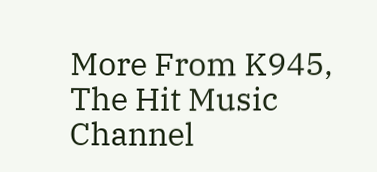More From K945, The Hit Music Channel